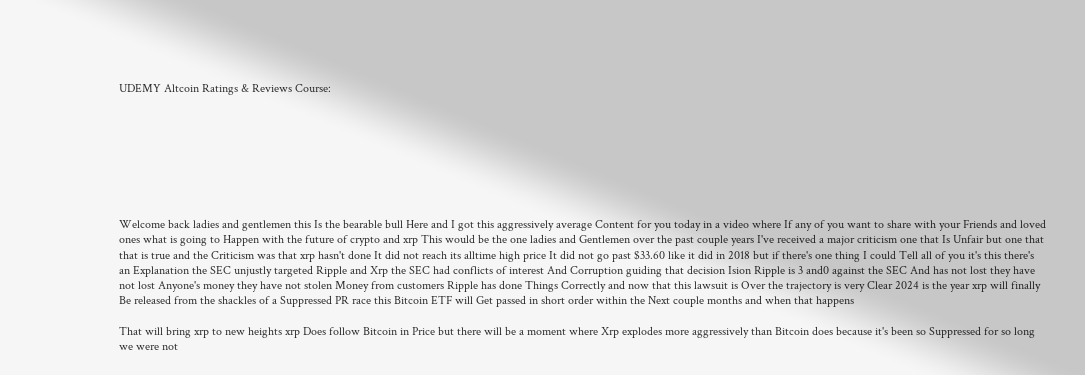UDEMY Altcoin Ratings & Reviews Course:








Welcome back ladies and gentlemen this Is the bearable bull Here and I got this aggressively average Content for you today in a video where If any of you want to share with your Friends and loved ones what is going to Happen with the future of crypto and xrp This would be the one ladies and Gentlemen over the past couple years I've received a major criticism one that Is Unfair but one that that is true and the Criticism was that xrp hasn't done It did not reach its alltime high price It did not go past $33.60 like it did in 2018 but if there's one thing I could Tell all of you it's this there's an Explanation the SEC unjustly targeted Ripple and Xrp the SEC had conflicts of interest And Corruption guiding that decision Ision Ripple is 3 and0 against the SEC And has not lost they have not lost Anyone's money they have not stolen Money from customers Ripple has done Things Correctly and now that this lawsuit is Over the trajectory is very Clear 2024 is the year xrp will finally Be released from the shackles of a Suppressed PR race this Bitcoin ETF will Get passed in short order within the Next couple months and when that happens

That will bring xrp to new heights xrp Does follow Bitcoin in Price but there will be a moment where Xrp explodes more aggressively than Bitcoin does because it's been so Suppressed for so long we were not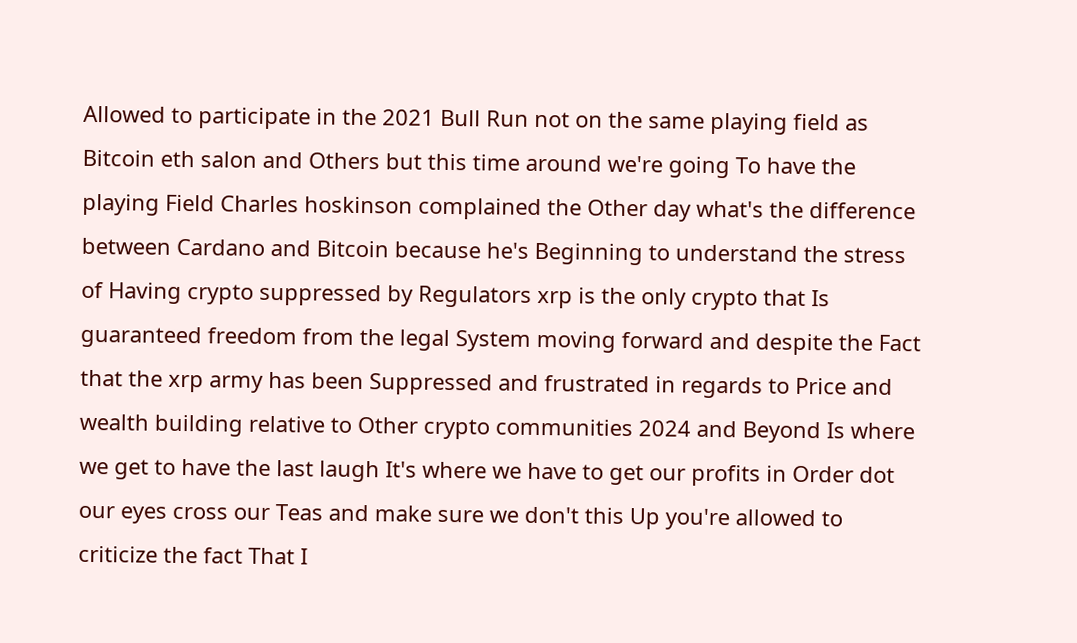Allowed to participate in the 2021 Bull Run not on the same playing field as Bitcoin eth salon and Others but this time around we're going To have the playing Field Charles hoskinson complained the Other day what's the difference between Cardano and Bitcoin because he's Beginning to understand the stress of Having crypto suppressed by Regulators xrp is the only crypto that Is guaranteed freedom from the legal System moving forward and despite the Fact that the xrp army has been Suppressed and frustrated in regards to Price and wealth building relative to Other crypto communities 2024 and Beyond Is where we get to have the last laugh It's where we have to get our profits in Order dot our eyes cross our Teas and make sure we don't this Up you're allowed to criticize the fact That I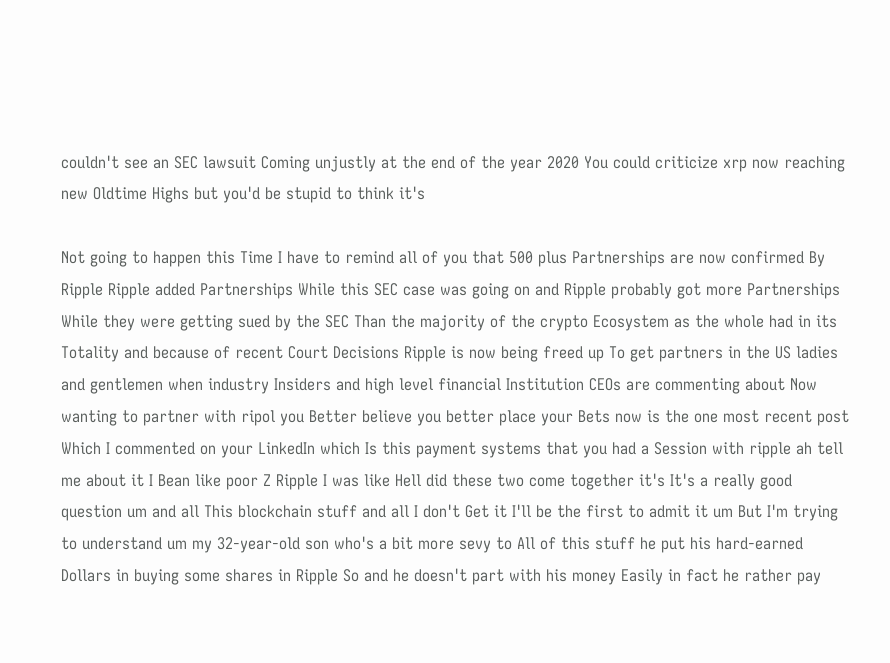couldn't see an SEC lawsuit Coming unjustly at the end of the year 2020 You could criticize xrp now reaching new Oldtime Highs but you'd be stupid to think it's

Not going to happen this Time I have to remind all of you that 500 plus Partnerships are now confirmed By Ripple Ripple added Partnerships While this SEC case was going on and Ripple probably got more Partnerships While they were getting sued by the SEC Than the majority of the crypto Ecosystem as the whole had in its Totality and because of recent Court Decisions Ripple is now being freed up To get partners in the US ladies and gentlemen when industry Insiders and high level financial Institution CEOs are commenting about Now wanting to partner with ripol you Better believe you better place your Bets now is the one most recent post Which I commented on your LinkedIn which Is this payment systems that you had a Session with ripple ah tell me about it I Bean like poor Z Ripple I was like Hell did these two come together it's It's a really good question um and all This blockchain stuff and all I don't Get it I'll be the first to admit it um But I'm trying to understand um my 32-year-old son who's a bit more sevy to All of this stuff he put his hard-earned Dollars in buying some shares in Ripple So and he doesn't part with his money Easily in fact he rather pay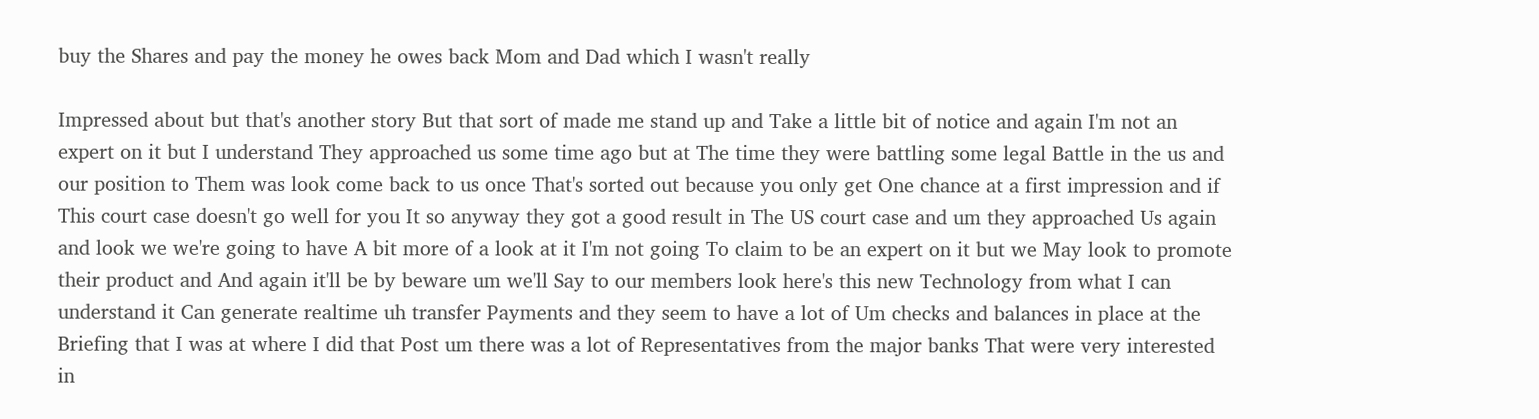buy the Shares and pay the money he owes back Mom and Dad which I wasn't really

Impressed about but that's another story But that sort of made me stand up and Take a little bit of notice and again I'm not an expert on it but I understand They approached us some time ago but at The time they were battling some legal Battle in the us and our position to Them was look come back to us once That's sorted out because you only get One chance at a first impression and if This court case doesn't go well for you It so anyway they got a good result in The US court case and um they approached Us again and look we we're going to have A bit more of a look at it I'm not going To claim to be an expert on it but we May look to promote their product and And again it'll be by beware um we'll Say to our members look here's this new Technology from what I can understand it Can generate realtime uh transfer Payments and they seem to have a lot of Um checks and balances in place at the Briefing that I was at where I did that Post um there was a lot of Representatives from the major banks That were very interested in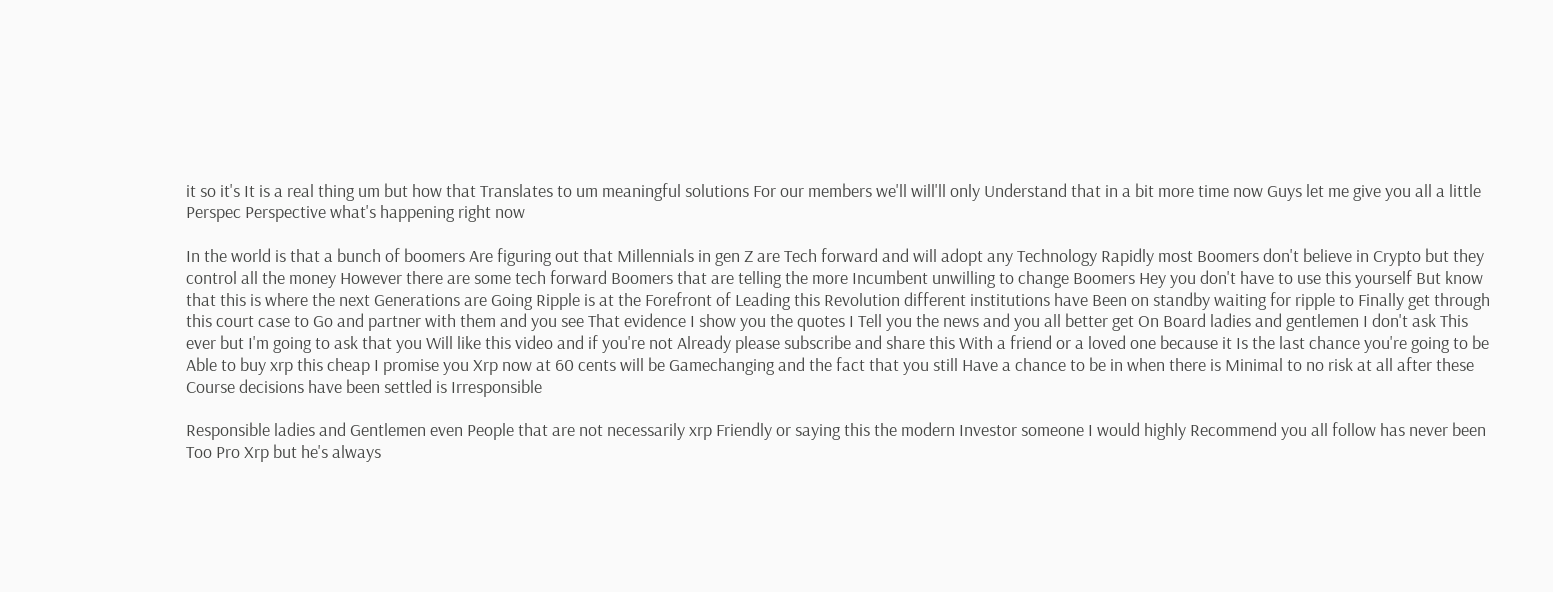it so it's It is a real thing um but how that Translates to um meaningful solutions For our members we'll will'll only Understand that in a bit more time now Guys let me give you all a little Perspec Perspective what's happening right now

In the world is that a bunch of boomers Are figuring out that Millennials in gen Z are Tech forward and will adopt any Technology Rapidly most Boomers don't believe in Crypto but they control all the money However there are some tech forward Boomers that are telling the more Incumbent unwilling to change Boomers Hey you don't have to use this yourself But know that this is where the next Generations are Going Ripple is at the Forefront of Leading this Revolution different institutions have Been on standby waiting for ripple to Finally get through this court case to Go and partner with them and you see That evidence I show you the quotes I Tell you the news and you all better get On Board ladies and gentlemen I don't ask This ever but I'm going to ask that you Will like this video and if you're not Already please subscribe and share this With a friend or a loved one because it Is the last chance you're going to be Able to buy xrp this cheap I promise you Xrp now at 60 cents will be Gamechanging and the fact that you still Have a chance to be in when there is Minimal to no risk at all after these Course decisions have been settled is Irresponsible

Responsible ladies and Gentlemen even People that are not necessarily xrp Friendly or saying this the modern Investor someone I would highly Recommend you all follow has never been Too Pro Xrp but he's always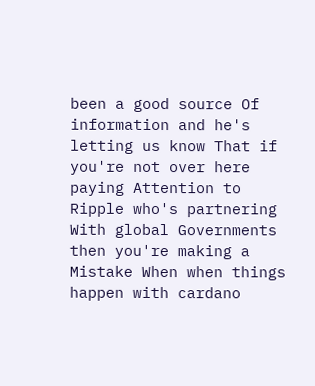been a good source Of information and he's letting us know That if you're not over here paying Attention to Ripple who's partnering With global Governments then you're making a Mistake When when things happen with cardano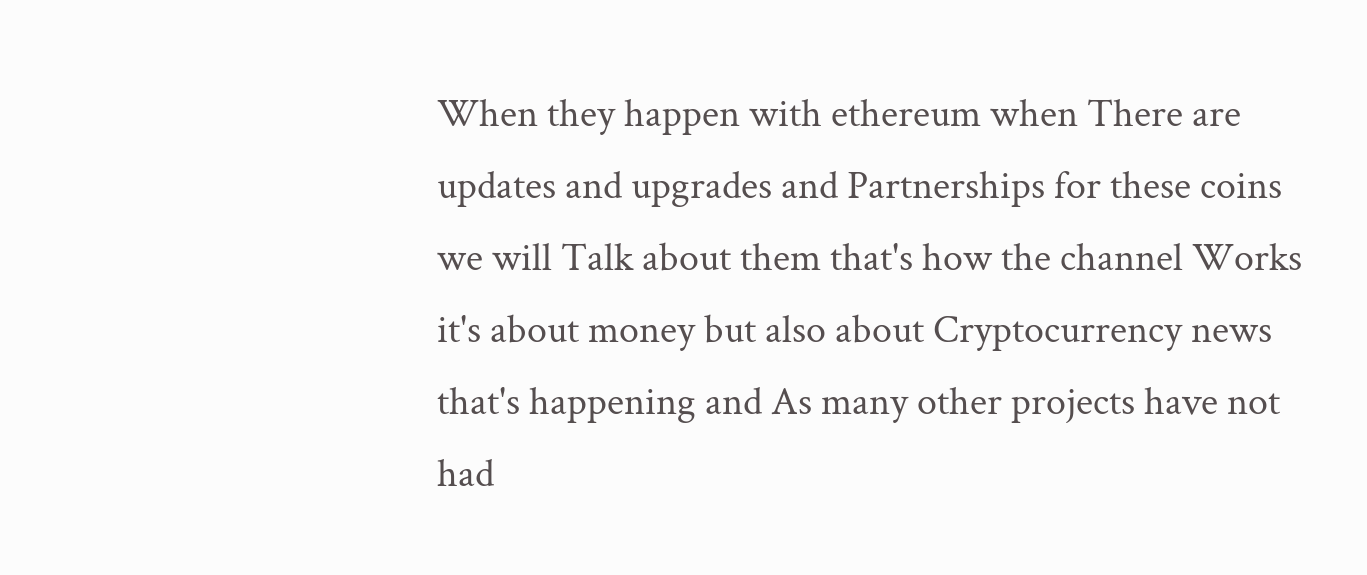When they happen with ethereum when There are updates and upgrades and Partnerships for these coins we will Talk about them that's how the channel Works it's about money but also about Cryptocurrency news that's happening and As many other projects have not had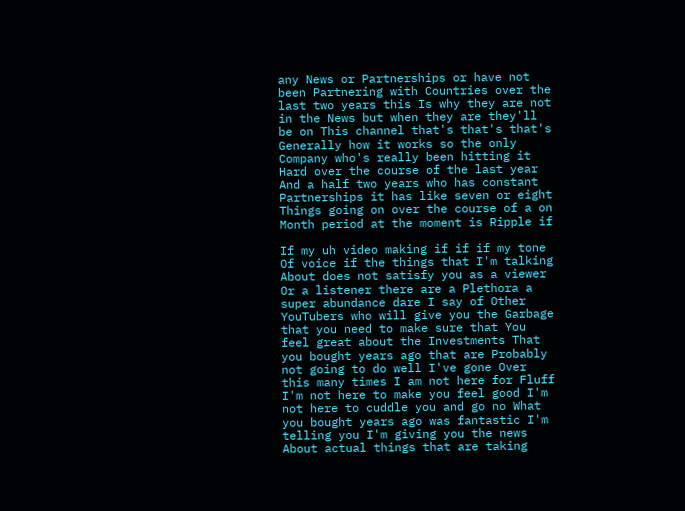any News or Partnerships or have not been Partnering with Countries over the last two years this Is why they are not in the News but when they are they'll be on This channel that's that's that's Generally how it works so the only Company who's really been hitting it Hard over the course of the last year And a half two years who has constant Partnerships it has like seven or eight Things going on over the course of a on Month period at the moment is Ripple if

If my uh video making if if if my tone Of voice if the things that I'm talking About does not satisfy you as a viewer Or a listener there are a Plethora a super abundance dare I say of Other YouTubers who will give you the Garbage that you need to make sure that You feel great about the Investments That you bought years ago that are Probably not going to do well I've gone Over this many times I am not here for Fluff I'm not here to make you feel good I'm not here to cuddle you and go no What you bought years ago was fantastic I'm telling you I'm giving you the news About actual things that are taking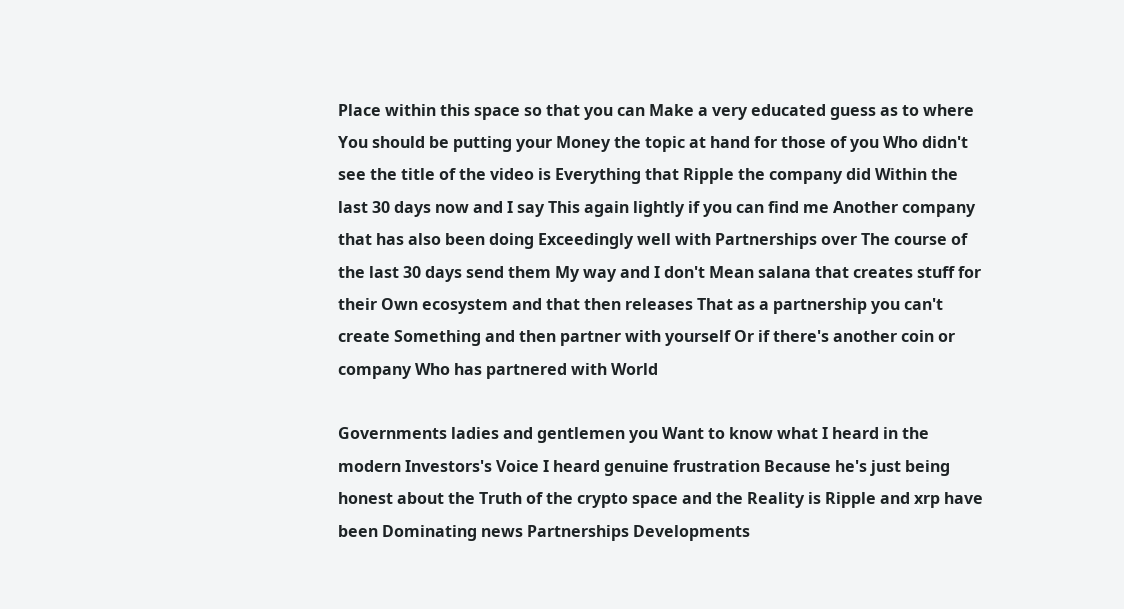Place within this space so that you can Make a very educated guess as to where You should be putting your Money the topic at hand for those of you Who didn't see the title of the video is Everything that Ripple the company did Within the last 30 days now and I say This again lightly if you can find me Another company that has also been doing Exceedingly well with Partnerships over The course of the last 30 days send them My way and I don't Mean salana that creates stuff for their Own ecosystem and that then releases That as a partnership you can't create Something and then partner with yourself Or if there's another coin or company Who has partnered with World

Governments ladies and gentlemen you Want to know what I heard in the modern Investors's Voice I heard genuine frustration Because he's just being honest about the Truth of the crypto space and the Reality is Ripple and xrp have been Dominating news Partnerships Developments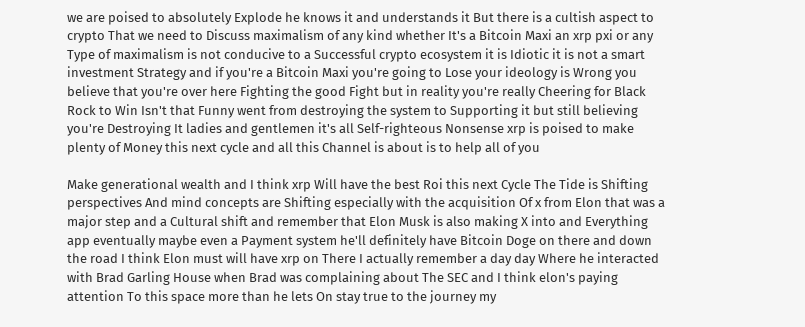we are poised to absolutely Explode he knows it and understands it But there is a cultish aspect to crypto That we need to Discuss maximalism of any kind whether It's a Bitcoin Maxi an xrp pxi or any Type of maximalism is not conducive to a Successful crypto ecosystem it is Idiotic it is not a smart investment Strategy and if you're a Bitcoin Maxi you're going to Lose your ideology is Wrong you believe that you're over here Fighting the good Fight but in reality you're really Cheering for Black Rock to Win Isn't that Funny went from destroying the system to Supporting it but still believing you're Destroying It ladies and gentlemen it's all Self-righteous Nonsense xrp is poised to make plenty of Money this next cycle and all this Channel is about is to help all of you

Make generational wealth and I think xrp Will have the best Roi this next Cycle The Tide is Shifting perspectives And mind concepts are Shifting especially with the acquisition Of x from Elon that was a major step and a Cultural shift and remember that Elon Musk is also making X into and Everything app eventually maybe even a Payment system he'll definitely have Bitcoin Doge on there and down the road I think Elon must will have xrp on There I actually remember a day day Where he interacted with Brad Garling House when Brad was complaining about The SEC and I think elon's paying attention To this space more than he lets On stay true to the journey my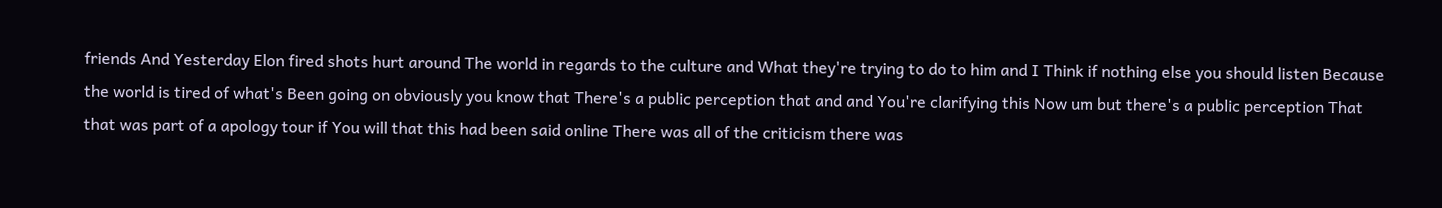friends And Yesterday Elon fired shots hurt around The world in regards to the culture and What they're trying to do to him and I Think if nothing else you should listen Because the world is tired of what's Been going on obviously you know that There's a public perception that and and You're clarifying this Now um but there's a public perception That that was part of a apology tour if You will that this had been said online There was all of the criticism there was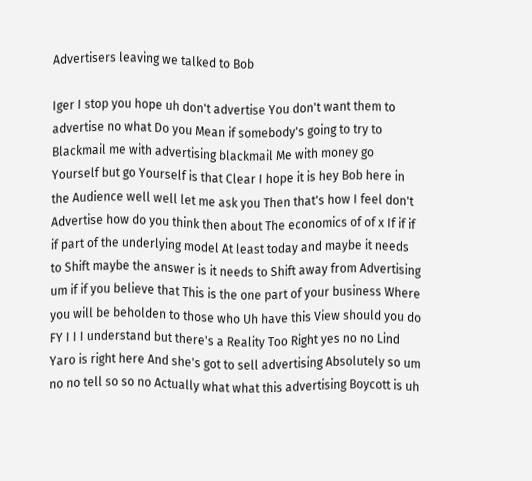Advertisers leaving we talked to Bob

Iger I stop you hope uh don't advertise You don't want them to advertise no what Do you Mean if somebody's going to try to Blackmail me with advertising blackmail Me with money go Yourself but go Yourself is that Clear I hope it is hey Bob here in the Audience well well let me ask you Then that's how I feel don't Advertise how do you think then about The economics of of x If if if if part of the underlying model At least today and maybe it needs to Shift maybe the answer is it needs to Shift away from Advertising um if if you believe that This is the one part of your business Where you will be beholden to those who Uh have this View should you do FY I I I understand but there's a Reality Too Right yes no no Lind Yaro is right here And she's got to sell advertising Absolutely so um no no tell so so no Actually what what this advertising Boycott is uh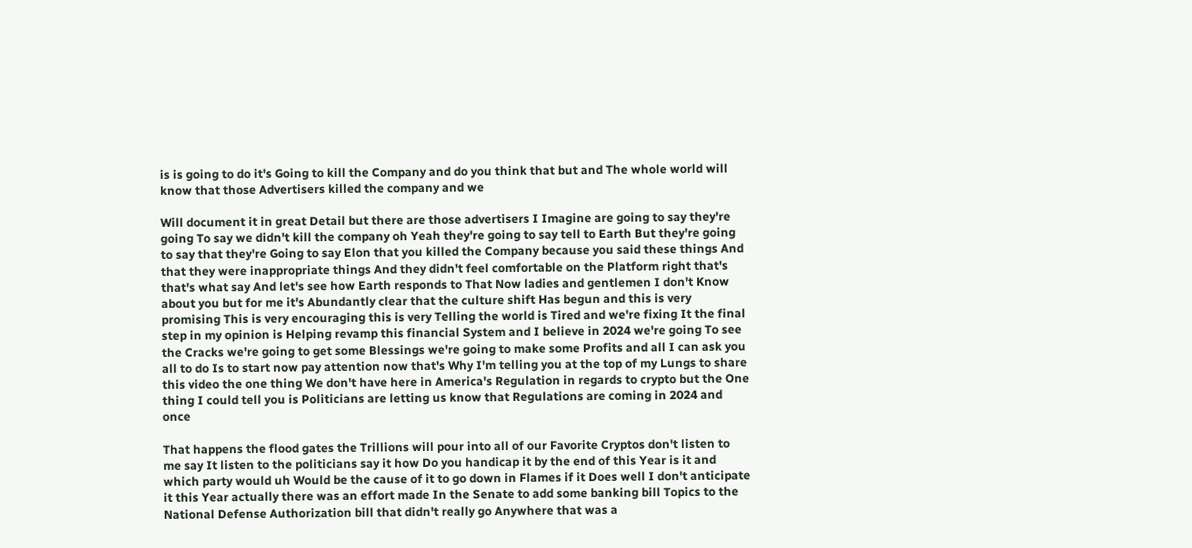is is going to do it's Going to kill the Company and do you think that but and The whole world will know that those Advertisers killed the company and we

Will document it in great Detail but there are those advertisers I Imagine are going to say they're going To say we didn't kill the company oh Yeah they're going to say tell to Earth But they're going to say that they're Going to say Elon that you killed the Company because you said these things And that they were inappropriate things And they didn't feel comfortable on the Platform right that's that's what say And let's see how Earth responds to That Now ladies and gentlemen I don't Know about you but for me it's Abundantly clear that the culture shift Has begun and this is very promising This is very encouraging this is very Telling the world is Tired and we're fixing It the final step in my opinion is Helping revamp this financial System and I believe in 2024 we're going To see the Cracks we're going to get some Blessings we're going to make some Profits and all I can ask you all to do Is to start now pay attention now that's Why I'm telling you at the top of my Lungs to share this video the one thing We don't have here in America's Regulation in regards to crypto but the One thing I could tell you is Politicians are letting us know that Regulations are coming in 2024 and once

That happens the flood gates the Trillions will pour into all of our Favorite Cryptos don't listen to me say It listen to the politicians say it how Do you handicap it by the end of this Year is it and which party would uh Would be the cause of it to go down in Flames if it Does well I don't anticipate it this Year actually there was an effort made In the Senate to add some banking bill Topics to the National Defense Authorization bill that didn't really go Anywhere that was a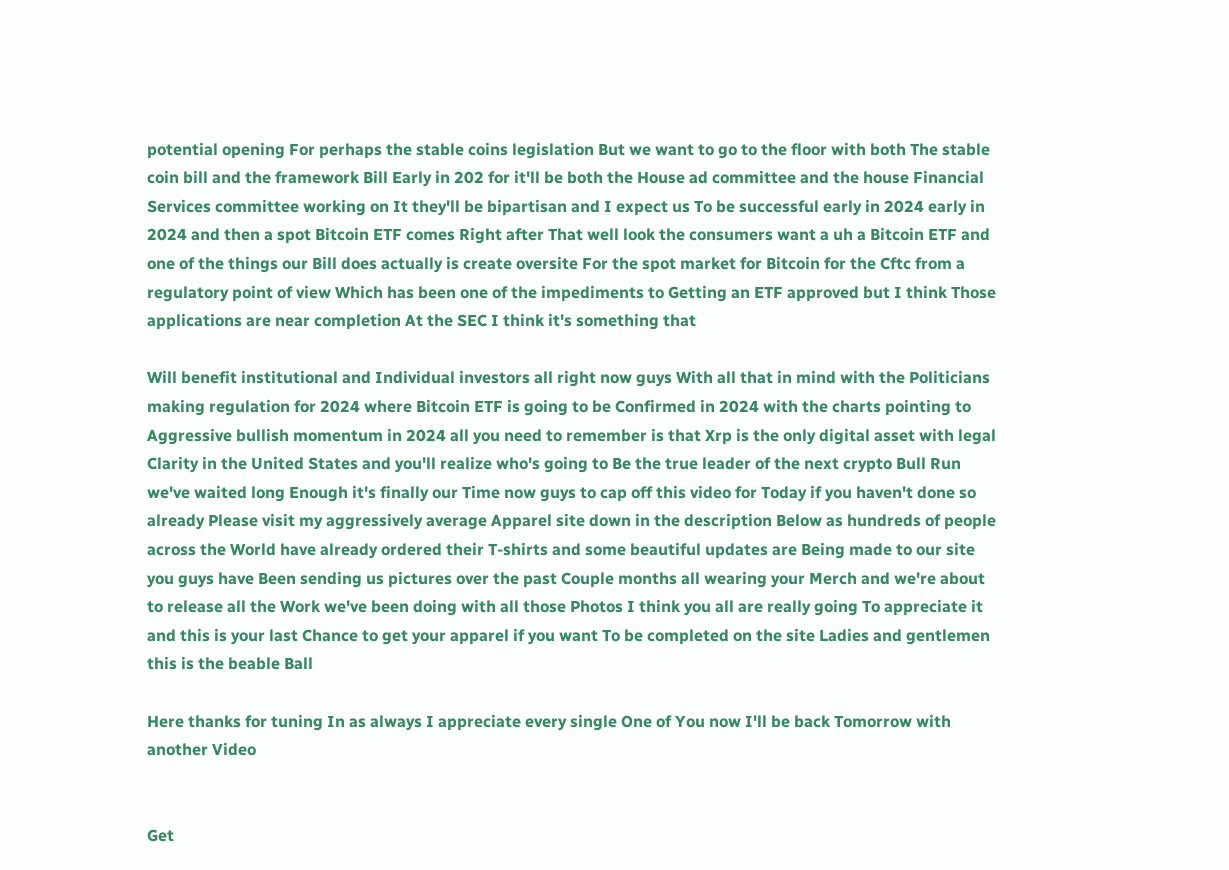potential opening For perhaps the stable coins legislation But we want to go to the floor with both The stable coin bill and the framework Bill Early in 202 for it'll be both the House ad committee and the house Financial Services committee working on It they'll be bipartisan and I expect us To be successful early in 2024 early in 2024 and then a spot Bitcoin ETF comes Right after That well look the consumers want a uh a Bitcoin ETF and one of the things our Bill does actually is create oversite For the spot market for Bitcoin for the Cftc from a regulatory point of view Which has been one of the impediments to Getting an ETF approved but I think Those applications are near completion At the SEC I think it's something that

Will benefit institutional and Individual investors all right now guys With all that in mind with the Politicians making regulation for 2024 where Bitcoin ETF is going to be Confirmed in 2024 with the charts pointing to Aggressive bullish momentum in 2024 all you need to remember is that Xrp is the only digital asset with legal Clarity in the United States and you'll realize who's going to Be the true leader of the next crypto Bull Run we've waited long Enough it's finally our Time now guys to cap off this video for Today if you haven't done so already Please visit my aggressively average Apparel site down in the description Below as hundreds of people across the World have already ordered their T-shirts and some beautiful updates are Being made to our site you guys have Been sending us pictures over the past Couple months all wearing your Merch and we're about to release all the Work we've been doing with all those Photos I think you all are really going To appreciate it and this is your last Chance to get your apparel if you want To be completed on the site Ladies and gentlemen this is the beable Ball

Here thanks for tuning In as always I appreciate every single One of You now I'll be back Tomorrow with another Video


Get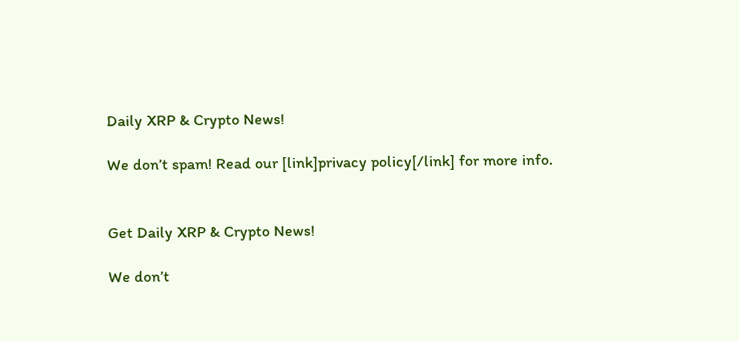Daily XRP & Crypto News!

We don’t spam! Read our [link]privacy policy[/link] for more info.


Get Daily XRP & Crypto News!

We don’t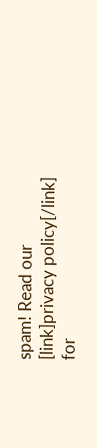spam! Read our [link]privacy policy[/link] for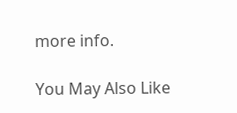more info.

You May Also Like